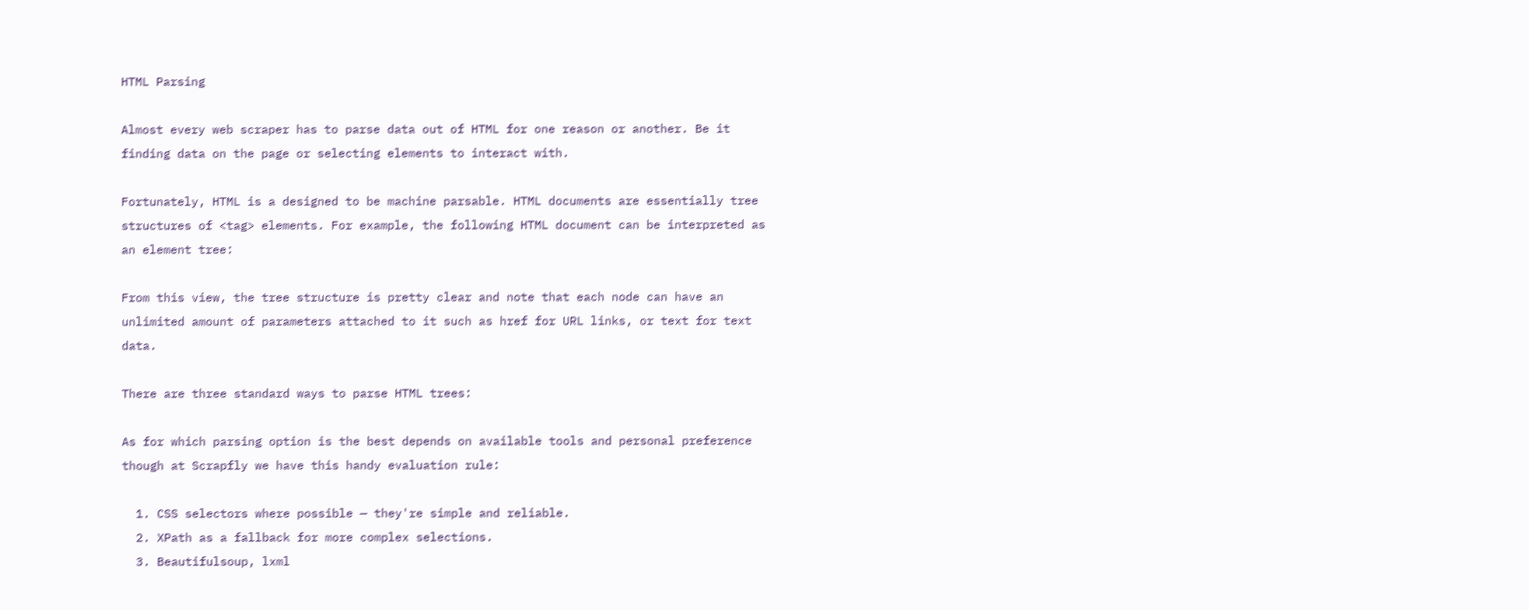HTML Parsing

Almost every web scraper has to parse data out of HTML for one reason or another. Be it finding data on the page or selecting elements to interact with.

Fortunately, HTML is a designed to be machine parsable. HTML documents are essentially tree structures of <tag> elements. For example, the following HTML document can be interpreted as an element tree:

From this view, the tree structure is pretty clear and note that each node can have an unlimited amount of parameters attached to it such as href for URL links, or text for text data.

There are three standard ways to parse HTML trees:

As for which parsing option is the best depends on available tools and personal preference though at Scrapfly we have this handy evaluation rule:

  1. CSS selectors where possible — they're simple and reliable.
  2. XPath as a fallback for more complex selections.
  3. Beautifulsoup, lxml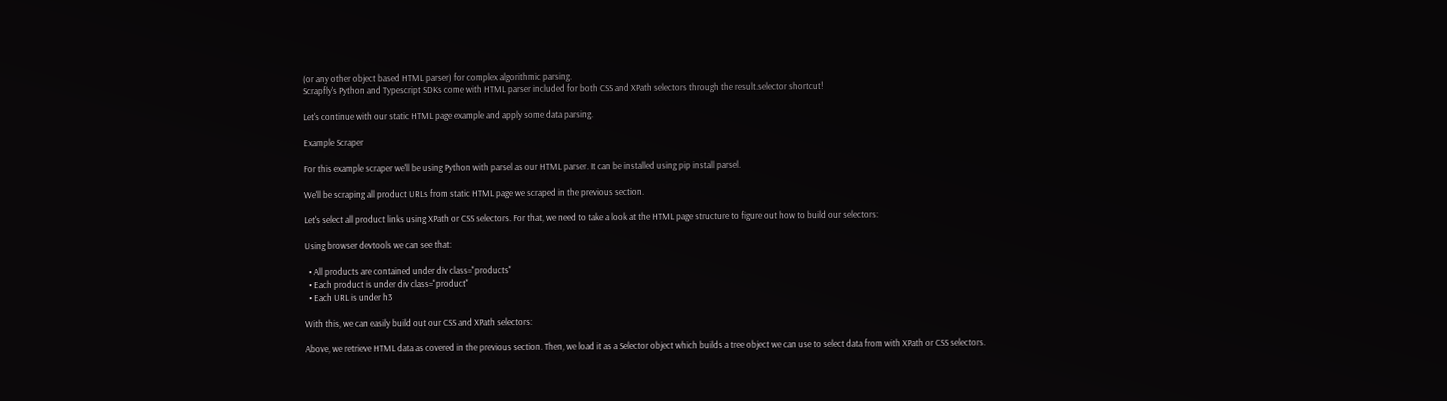(or any other object based HTML parser) for complex algorithmic parsing.
Scrapfly's Python and Typescript SDKs come with HTML parser included for both CSS and XPath selectors through the result.selector shortcut!

Let's continue with our static HTML page example and apply some data parsing.

Example Scraper

For this example scraper we'll be using Python with parsel as our HTML parser. It can be installed using pip install parsel.

We'll be scraping all product URLs from static HTML page we scraped in the previous section.

Let's select all product links using XPath or CSS selectors. For that, we need to take a look at the HTML page structure to figure out how to build our selectors:

Using browser devtools we can see that:

  • All products are contained under div class="products"
  • Each product is under div class="product"
  • Each URL is under h3

With this, we can easily build out our CSS and XPath selectors:

Above, we retrieve HTML data as covered in the previous section. Then, we load it as a Selector object which builds a tree object we can use to select data from with XPath or CSS selectors.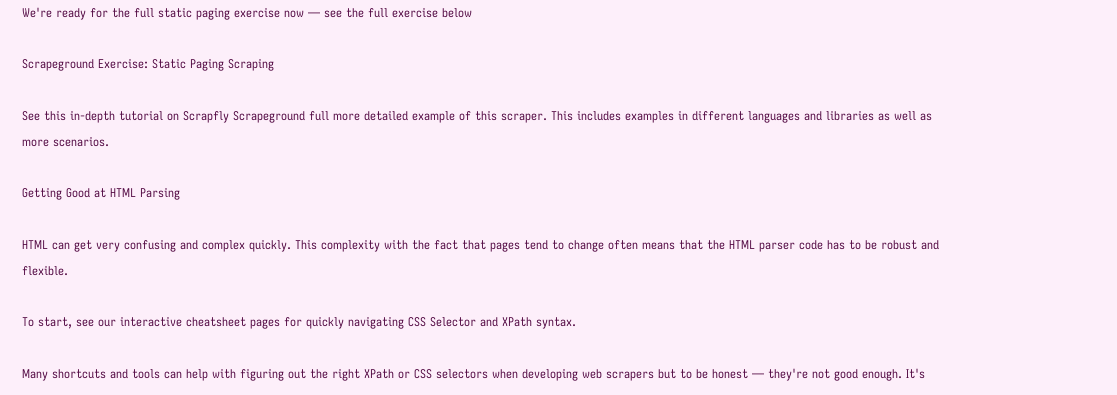We're ready for the full static paging exercise now — see the full exercise below

Scrapeground Exercise: Static Paging Scraping

See this in-depth tutorial on Scrapfly Scrapeground full more detailed example of this scraper. This includes examples in different languages and libraries as well as more scenarios.

Getting Good at HTML Parsing

HTML can get very confusing and complex quickly. This complexity with the fact that pages tend to change often means that the HTML parser code has to be robust and flexible.

To start, see our interactive cheatsheet pages for quickly navigating CSS Selector and XPath syntax.

Many shortcuts and tools can help with figuring out the right XPath or CSS selectors when developing web scrapers but to be honest — they're not good enough. It's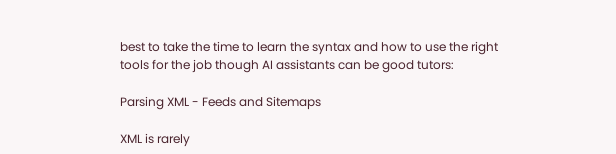best to take the time to learn the syntax and how to use the right tools for the job though AI assistants can be good tutors:

Parsing XML - Feeds and Sitemaps

XML is rarely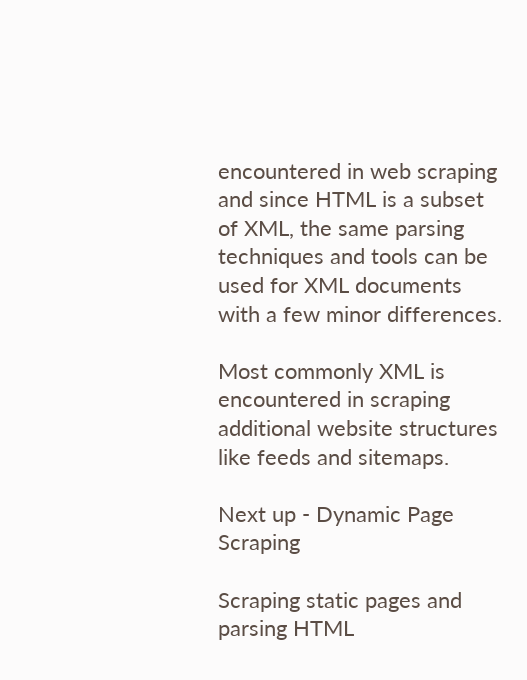encountered in web scraping and since HTML is a subset of XML, the same parsing techniques and tools can be used for XML documents with a few minor differences.

Most commonly XML is encountered in scraping additional website structures like feeds and sitemaps.

Next up - Dynamic Page Scraping

Scraping static pages and parsing HTML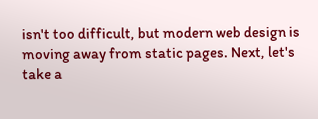isn't too difficult, but modern web design is moving away from static pages. Next, let's take a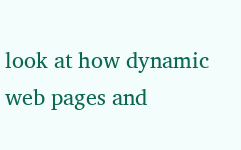look at how dynamic web pages and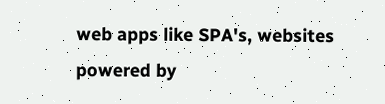web apps like SPA's, websites powered by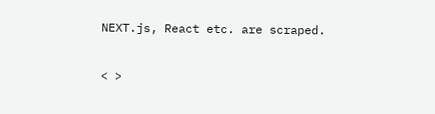NEXT.js, React etc. are scraped.

< >